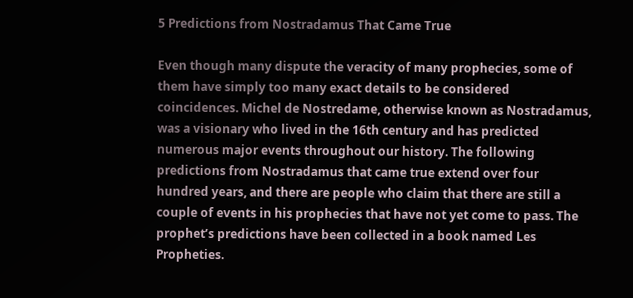5 Predictions from Nostradamus That Came True

Even though many dispute the veracity of many prophecies, some of them have simply too many exact details to be considered coincidences. Michel de Nostredame, otherwise known as Nostradamus, was a visionary who lived in the 16th century and has predicted numerous major events throughout our history. The following predictions from Nostradamus that came true extend over four hundred years, and there are people who claim that there are still a couple of events in his prophecies that have not yet come to pass. The prophet’s predictions have been collected in a book named Les Propheties.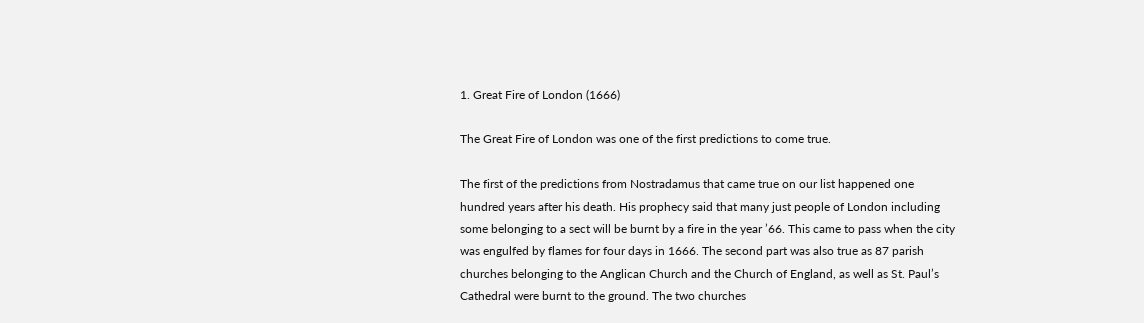1. Great Fire of London (1666)

The Great Fire of London was one of the first predictions to come true.

The first of the predictions from Nostradamus that came true on our list happened one hundred years after his death. His prophecy said that many just people of London including some belonging to a sect will be burnt by a fire in the year ’66. This came to pass when the city was engulfed by flames for four days in 1666. The second part was also true as 87 parish churches belonging to the Anglican Church and the Church of England, as well as St. Paul’s Cathedral were burnt to the ground. The two churches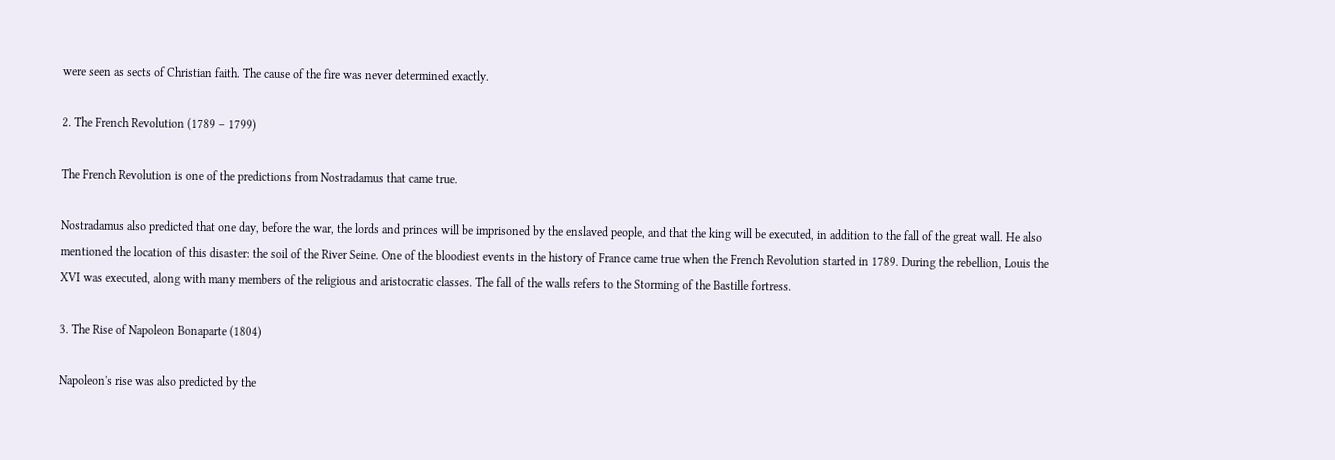were seen as sects of Christian faith. The cause of the fire was never determined exactly.

2. The French Revolution (1789 – 1799)

The French Revolution is one of the predictions from Nostradamus that came true.

Nostradamus also predicted that one day, before the war, the lords and princes will be imprisoned by the enslaved people, and that the king will be executed, in addition to the fall of the great wall. He also mentioned the location of this disaster: the soil of the River Seine. One of the bloodiest events in the history of France came true when the French Revolution started in 1789. During the rebellion, Louis the XVI was executed, along with many members of the religious and aristocratic classes. The fall of the walls refers to the Storming of the Bastille fortress.

3. The Rise of Napoleon Bonaparte (1804)

Napoleon's rise was also predicted by the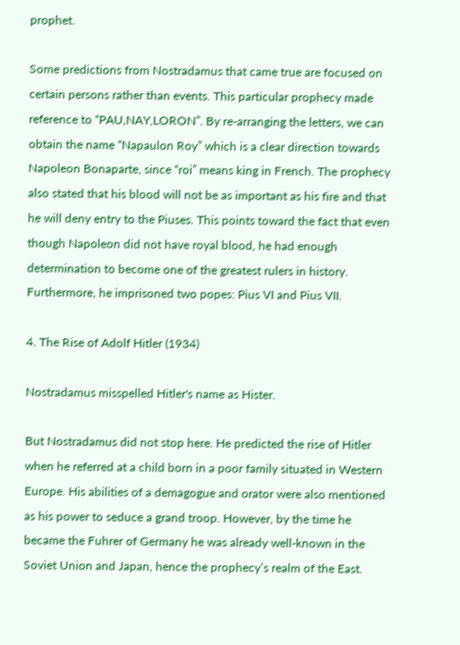prophet.

Some predictions from Nostradamus that came true are focused on certain persons rather than events. This particular prophecy made reference to “PAU,NAY,LORON”. By re-arranging the letters, we can obtain the name “Napaulon Roy” which is a clear direction towards Napoleon Bonaparte, since “roi” means king in French. The prophecy also stated that his blood will not be as important as his fire and that he will deny entry to the Piuses. This points toward the fact that even though Napoleon did not have royal blood, he had enough determination to become one of the greatest rulers in history. Furthermore, he imprisoned two popes: Pius VI and Pius VII.

4. The Rise of Adolf Hitler (1934)

Nostradamus misspelled Hitler's name as Hister.

But Nostradamus did not stop here. He predicted the rise of Hitler when he referred at a child born in a poor family situated in Western Europe. His abilities of a demagogue and orator were also mentioned as his power to seduce a grand troop. However, by the time he became the Fuhrer of Germany he was already well-known in the Soviet Union and Japan, hence the prophecy’s realm of the East.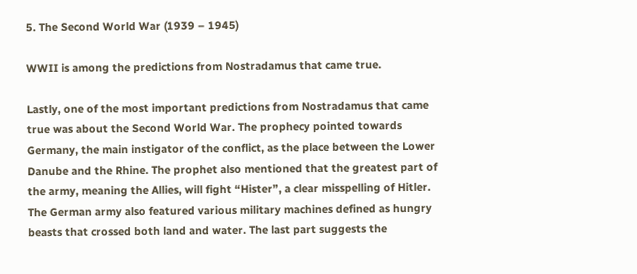5. The Second World War (1939 – 1945)

WWII is among the predictions from Nostradamus that came true.

Lastly, one of the most important predictions from Nostradamus that came true was about the Second World War. The prophecy pointed towards Germany, the main instigator of the conflict, as the place between the Lower Danube and the Rhine. The prophet also mentioned that the greatest part of the army, meaning the Allies, will fight “Hister”, a clear misspelling of Hitler. The German army also featured various military machines defined as hungry beasts that crossed both land and water. The last part suggests the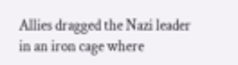Allies dragged the Nazi leader in an iron cage where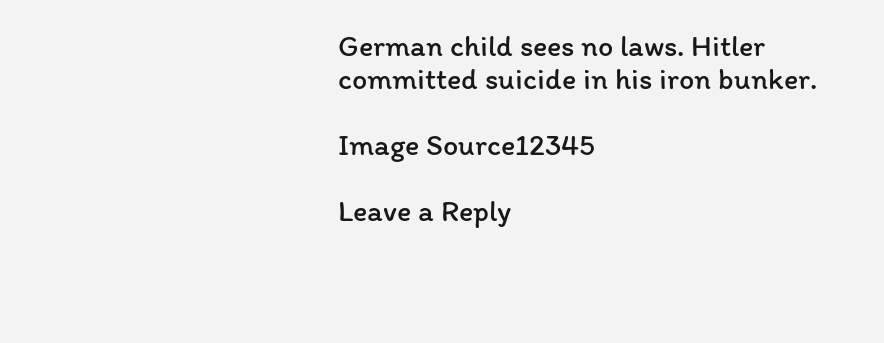German child sees no laws. Hitler committed suicide in his iron bunker.

Image Source12345

Leave a Reply